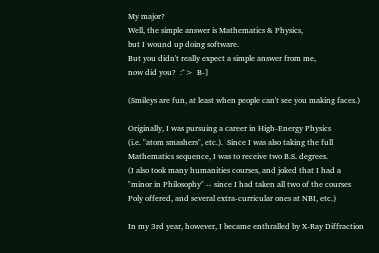My major?
Well, the simple answer is Mathematics & Physics,
but I wound up doing software.
But you didn't really expect a simple answer from me,
now did you?  :^>  B-]

(Smileys are fun, at least when people can't see you making faces.)

Originally, I was pursuing a career in High-Energy Physics
(i.e. "atom smashers", etc.).  Since I was also taking the full
Mathematics sequence, I was to receive two B.S. degrees.
(I also took many humanities courses, and joked that I had a
"minor in Philosophy" -- since I had taken all two of the courses
Poly offered, and several extra-curricular ones at NBI, etc.)

In my 3rd year, however, I became enthralled by X-Ray Diffraction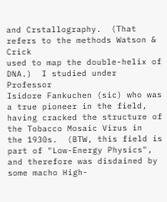and Crstallography.  (That refers to the methods Watson & Crick
used to map the double-helix of DNA.)  I studied under Professor
Isidore Fankuchen (sic) who was a true pioneer in the field,
having cracked the structure of the Tobacco Mosaic Virus in
the 1930s.  (BTW, this field is part of "Low-Energy Physics",
and therefore was disdained by some macho High-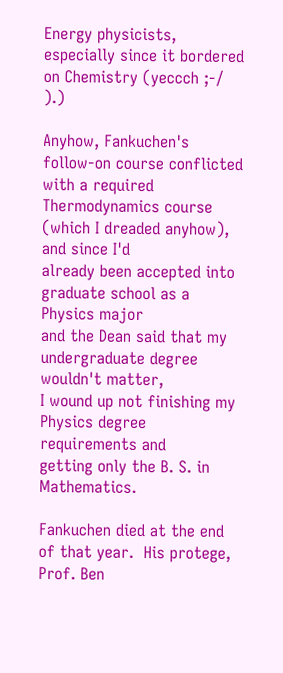Energy physicists,
especially since it bordered on Chemistry (yeccch ;-/ ).)

Anyhow, Fankuchen's follow-on course conflicted with a required
Thermodynamics course (which I dreaded anyhow), and since I'd
already been accepted into graduate school as a Physics major
and the Dean said that my undergraduate degree wouldn't matter,
I wound up not finishing my Physics degree requirements and
getting only the B. S. in Mathematics.

Fankuchen died at the end of that year.  His protege, Prof. Ben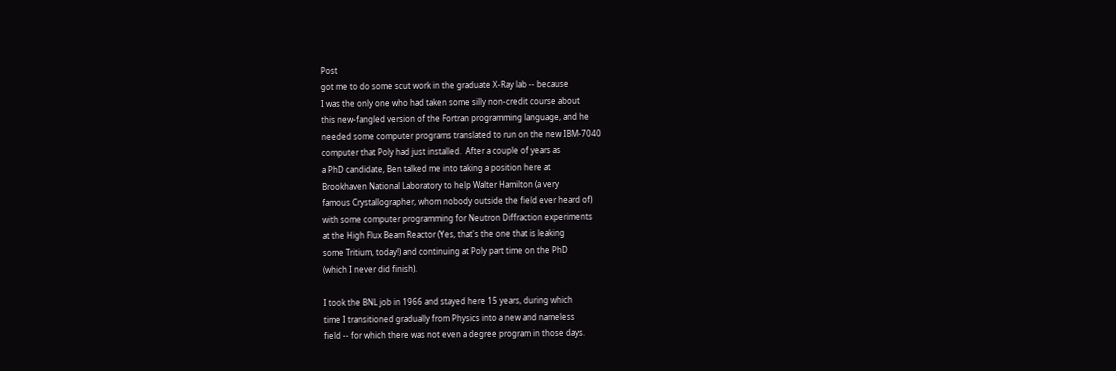Post
got me to do some scut work in the graduate X-Ray lab -- because
I was the only one who had taken some silly non-credit course about
this new-fangled version of the Fortran programming language, and he
needed some computer programs translated to run on the new IBM-7040
computer that Poly had just installed.  After a couple of years as
a PhD candidate, Ben talked me into taking a position here at
Brookhaven National Laboratory to help Walter Hamilton (a very
famous Crystallographer, whom nobody outside the field ever heard of)
with some computer programming for Neutron Diffraction experiments
at the High Flux Beam Reactor (Yes, that's the one that is leaking
some Tritium, today!) and continuing at Poly part time on the PhD
(which I never did finish).

I took the BNL job in 1966 and stayed here 15 years, during which
time I transitioned gradually from Physics into a new and nameless
field -- for which there was not even a degree program in those days.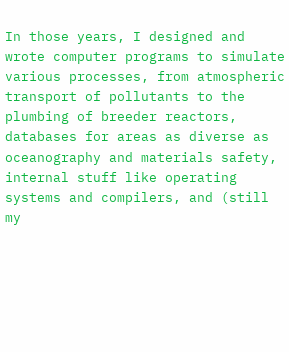In those years, I designed and wrote computer programs to simulate
various processes, from atmospheric transport of pollutants to the
plumbing of breeder reactors, databases for areas as diverse as
oceanography and materials safety, internal stuff like operating
systems and compilers, and (still my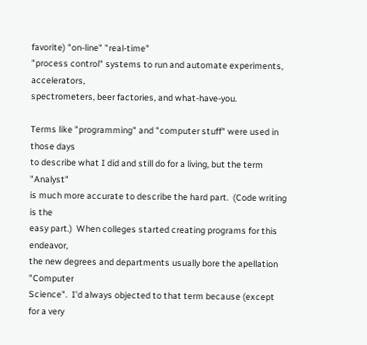favorite) "on-line" "real-time"
"process control" systems to run and automate experiments, accelerators,
spectrometers, beer factories, and what-have-you.

Terms like "programming" and "computer stuff" were used in those days
to describe what I did and still do for a living, but the term "Analyst"
is much more accurate to describe the hard part.  (Code writing is the
easy part.)  When colleges started creating programs for this endeavor,
the new degrees and departments usually bore the apellation "Computer
Science".  I'd always objected to that term because (except for a very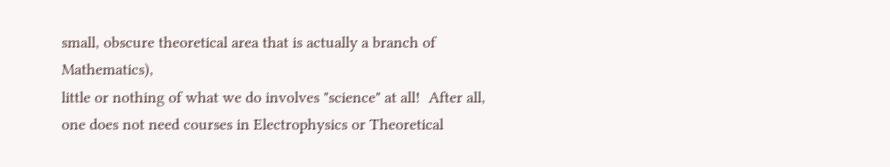small, obscure theoretical area that is actually a branch of Mathematics),
little or nothing of what we do involves "science" at all!  After all,
one does not need courses in Electrophysics or Theoretical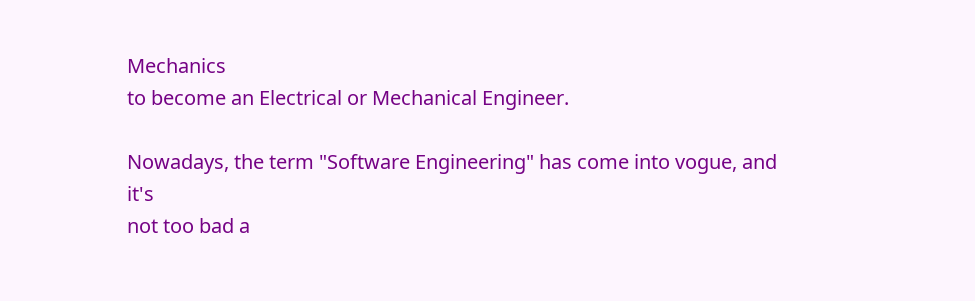Mechanics
to become an Electrical or Mechanical Engineer.

Nowadays, the term "Software Engineering" has come into vogue, and it's
not too bad a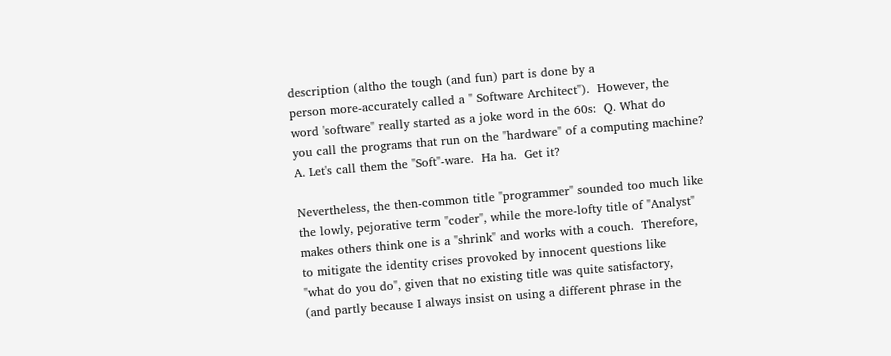description (altho the tough (and fun) part is done by a
person more-accurately called a " Software Architect").  However, the
word 'software" really started as a joke word in the 60s:  Q. What do
you call the programs that run on the "hardware" of a computing machine?
A. Let's call them the "Soft"-ware.  Ha ha.  Get it?

Nevertheless, the then-common title "programmer" sounded too much like
the lowly, pejorative term "coder", while the more-lofty title of "Analyst"
makes others think one is a "shrink" and works with a couch.  Therefore,
to mitigate the identity crises provoked by innocent questions like
"what do you do", given that no existing title was quite satisfactory,
(and partly because I always insist on using a different phrase in the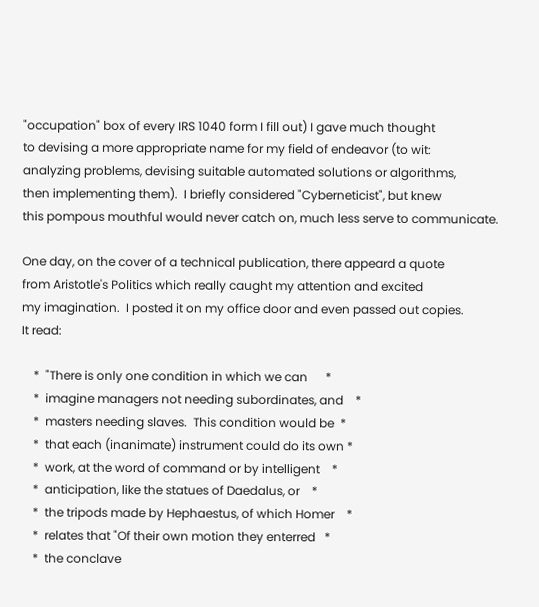"occupation" box of every IRS 1040 form I fill out) I gave much thought
to devising a more appropriate name for my field of endeavor (to wit:
analyzing problems, devising suitable automated solutions or algorithms,
then implementing them).  I briefly considered "Cyberneticist", but knew
this pompous mouthful would never catch on, much less serve to communicate.

One day, on the cover of a technical publication, there appeard a quote
from Aristotle's Politics which really caught my attention and excited
my imagination.  I posted it on my office door and even passed out copies.
It read:

    *  "There is only one condition in which we can      *
    *  imagine managers not needing subordinates, and    *
    *  masters needing slaves.  This condition would be  *
    *  that each (inanimate) instrument could do its own *
    *  work, at the word of command or by intelligent    *
    *  anticipation, like the statues of Daedalus, or    *
    *  the tripods made by Hephaestus, of which Homer    *
    *  relates that "Of their own motion they enterred   *
    *  the conclave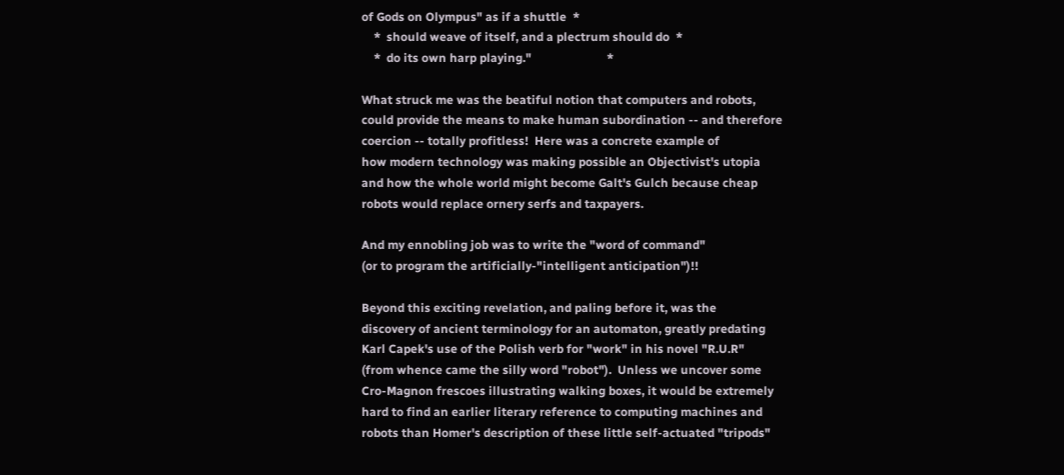of Gods on Olympus" as if a shuttle  *
    *  should weave of itself, and a plectrum should do  *
    *  do its own harp playing."                         *

What struck me was the beatiful notion that computers and robots,
could provide the means to make human subordination -- and therefore
coercion -- totally profitless!  Here was a concrete example of
how modern technology was making possible an Objectivist's utopia
and how the whole world might become Galt's Gulch because cheap
robots would replace ornery serfs and taxpayers.

And my ennobling job was to write the "word of command"
(or to program the artificially-"intelligent anticipation")!!

Beyond this exciting revelation, and paling before it, was the
discovery of ancient terminology for an automaton, greatly predating
Karl Capek's use of the Polish verb for "work" in his novel "R.U.R"
(from whence came the silly word "robot").  Unless we uncover some
Cro-Magnon frescoes illustrating walking boxes, it would be extremely
hard to find an earlier literary reference to computing machines and
robots than Homer's description of these little self-actuated "tripods"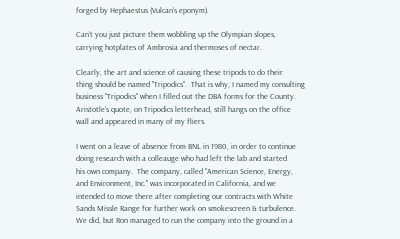forged by Hephaestus (Vulcan's eponym).

Can't you just picture them wobbling up the Olympian slopes,
carrying hotplates of Ambrosia and thermoses of nectar.

Clearly, the art and science of causing these tripods to do their
thing should be named "Tripodics".  That is why, I named my consulting
business "Tripodics" when I filled out the DBA forms for the County.
Aristotle's quote, on Tripodics letterhead, still hangs on the office
wall and appeared in many of my fliers.

I went on a leave of absence from BNL in 1980, in order to continue
doing research with a colleauge who had left the lab and started
his own company.  The company, called "American Science, Energy,
and Environment, Inc." was incorporated in California, and we
intended to move there after completing our contracts with White
Sands Missle Range for further work on smokescreen & turbulence.
We did, but Ron managed to run the company into the ground in a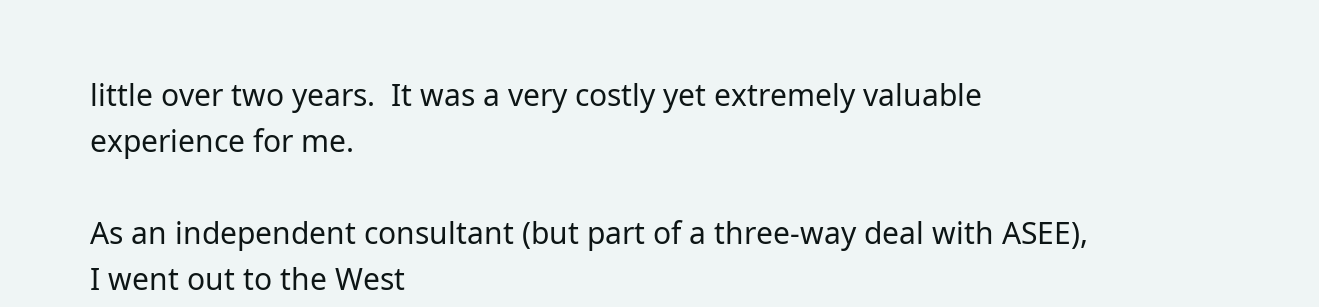little over two years.  It was a very costly yet extremely valuable
experience for me.

As an independent consultant (but part of a three-way deal with ASEE),
I went out to the West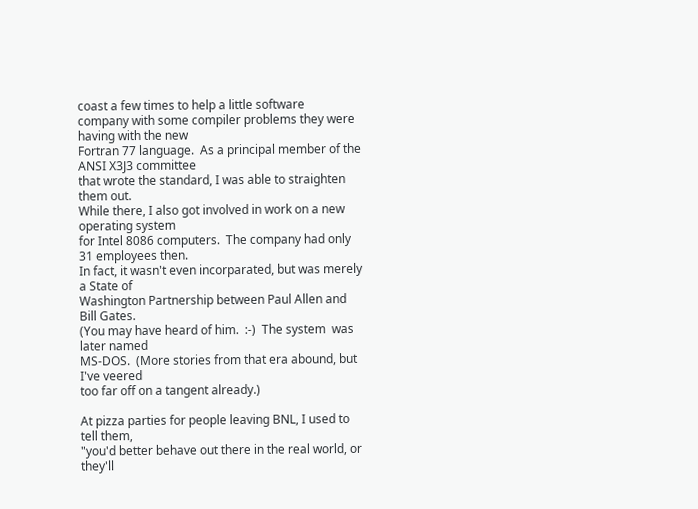coast a few times to help a little software
company with some compiler problems they were having with the new
Fortran 77 language.  As a principal member of the ANSI X3J3 committee
that wrote the standard, I was able to straighten them out.
While there, I also got involved in work on a new operating system
for Intel 8086 computers.  The company had only 31 employees then.
In fact, it wasn't even incorparated, but was merely a State of
Washington Partnership between Paul Allen and Bill Gates.
(You may have heard of him.  :-)  The system  was later named
MS-DOS.  (More stories from that era abound, but I've veered
too far off on a tangent already.)

At pizza parties for people leaving BNL, I used to tell them,
"you'd better behave out there in the real world, or they'll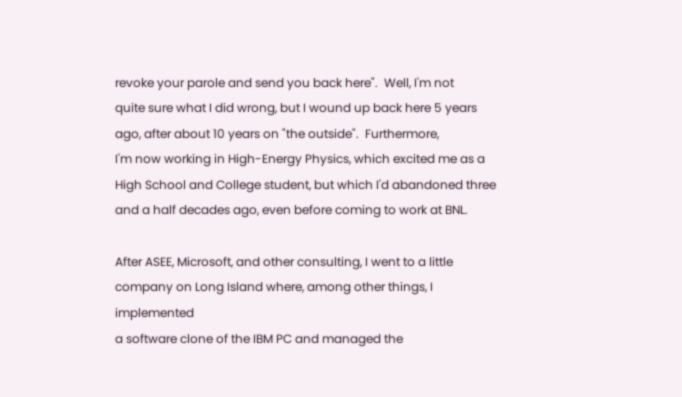revoke your parole and send you back here".  Well, I'm not
quite sure what I did wrong, but I wound up back here 5 years
ago, after about 10 years on "the outside".  Furthermore,
I'm now working in High-Energy Physics, which excited me as a
High School and College student, but which I'd abandoned three
and a half decades ago, even before coming to work at BNL.

After ASEE, Microsoft, and other consulting, I went to a little
company on Long Island where, among other things, I implemented
a software clone of the IBM PC and managed the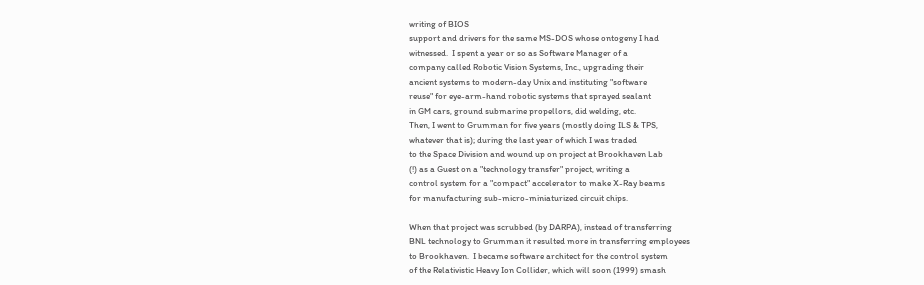writing of BIOS
support and drivers for the same MS-DOS whose ontogeny I had
witnessed.  I spent a year or so as Software Manager of a
company called Robotic Vision Systems, Inc., upgrading their
ancient systems to modern-day Unix and instituting "software
reuse" for eye-arm-hand robotic systems that sprayed sealant
in GM cars, ground submarine propellors, did welding, etc.
Then, I went to Grumman for five years (mostly doing ILS & TPS,
whatever that is); during the last year of which I was traded
to the Space Division and wound up on project at Brookhaven Lab
(!) as a Guest on a "technology transfer" project, writing a
control system for a "compact" accelerator to make X-Ray beams
for manufacturing sub-micro-miniaturized circuit chips.

When that project was scrubbed (by DARPA), instead of transferring
BNL technology to Grumman it resulted more in transferring employees
to Brookhaven.  I became software architect for the control system
of the Relativistic Heavy Ion Collider, which will soon (1999) smash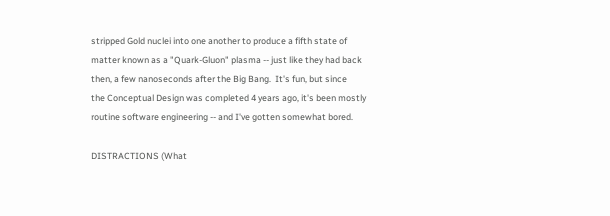stripped Gold nuclei into one another to produce a fifth state of
matter known as a "Quark-Gluon" plasma -- just like they had back
then, a few nanoseconds after the Big Bang.  It's fun, but since
the Conceptual Design was completed 4 years ago, it's been mostly
routine software engineering -- and I've gotten somewhat bored.

DISTRACTIONS (What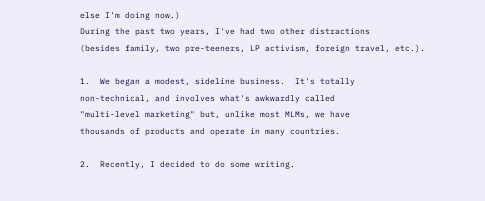else I'm doing now.)
During the past two years, I've had two other distractions
(besides family, two pre-teeners, LP activism, foreign travel, etc.).

1.  We began a modest, sideline business.  It's totally
non-technical, and involves what's awkwardly called
"multi-level marketing" but, unlike most MLMs, we have
thousands of products and operate in many countries.

2.  Recently, I decided to do some writing.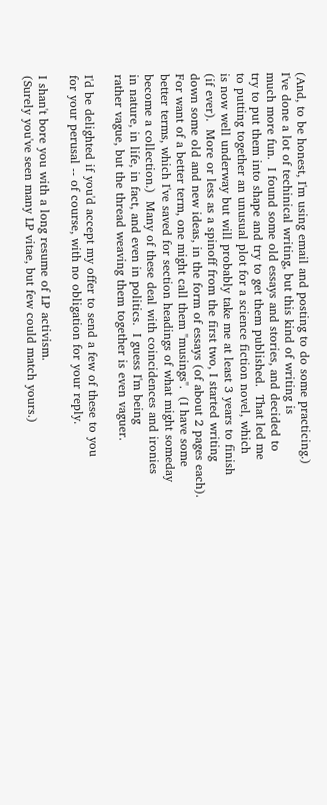(And, to be honest, I'm using email and posting to do some practicing.)
I've done a lot of techinical writing, but this kind of writing is
much more fun.  I found some old essays and stories, and decided to
try to put them into shape and try to get them published.  That led me
to putting together an unusual plot for a science fiction novel, which
is now well underway but will probably take me at least 3 years to finish
(if ever).  More or less as a spinoff from the first two, I started writing
down some old and new ideas, in the form of essays (of about 2 pages each).
For want of a better term, one might call them "musings".  (I have some
better terms, which I've saved for section headings of what might someday
become a collection.)  Many of these deal with coincidences and ironies
in nature, in life, in fact, and even in politics.  I guess I'm being
rather vague, but the thread weaving them together is even vaguer.

I'd be delighted if you'd accept my offer to send a few of these to you
for your perusal -- of course, with no obligation for your reply.

I shan't bore you with a long resume of LP activism.
(Surely you've seen many LP vitae, but few could match yours.)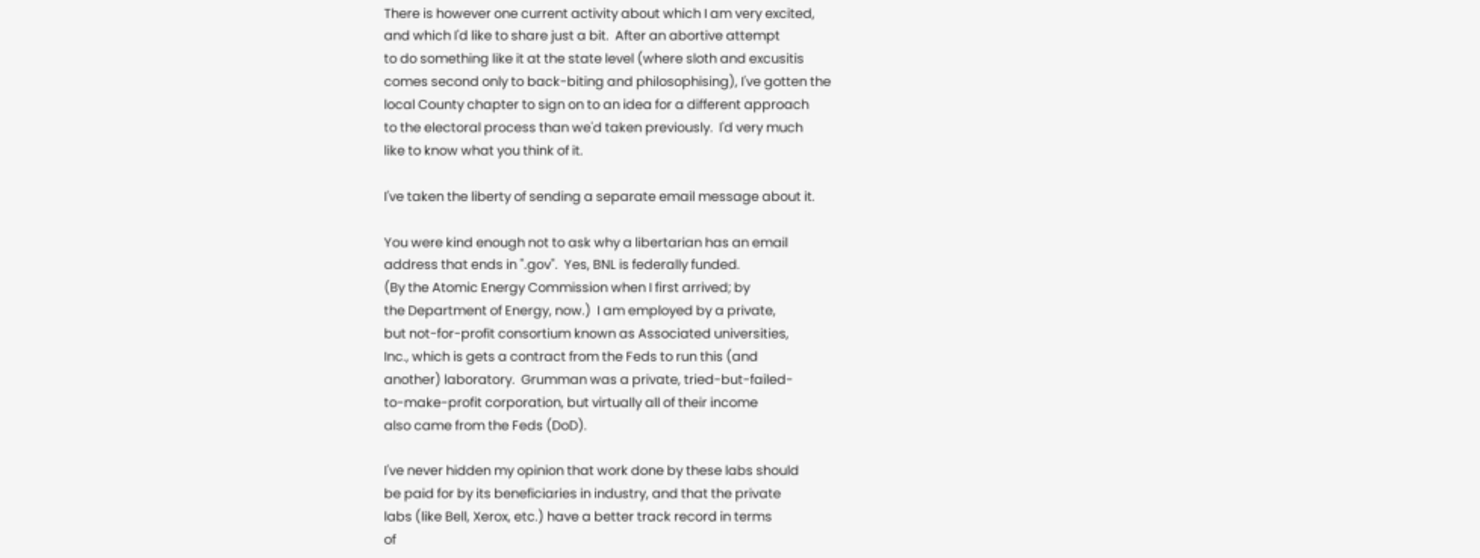There is however one current activity about which I am very excited,
and which I'd like to share just a bit.  After an abortive attempt
to do something like it at the state level (where sloth and excusitis
comes second only to back-biting and philosophising), I've gotten the
local County chapter to sign on to an idea for a different approach
to the electoral process than we'd taken previously.  I'd very much
like to know what you think of it.

I've taken the liberty of sending a separate email message about it.

You were kind enough not to ask why a libertarian has an email
address that ends in ".gov".  Yes, BNL is federally funded.
(By the Atomic Energy Commission when I first arrived; by
the Department of Energy, now.)  I am employed by a private,
but not-for-profit consortium known as Associated universities,
Inc., which is gets a contract from the Feds to run this (and
another) laboratory.  Grumman was a private, tried-but-failed-
to-make-profit corporation, but virtually all of their income
also came from the Feds (DoD).

I've never hidden my opinion that work done by these labs should
be paid for by its beneficiaries in industry, and that the private
labs (like Bell, Xerox, etc.) have a better track record in terms
of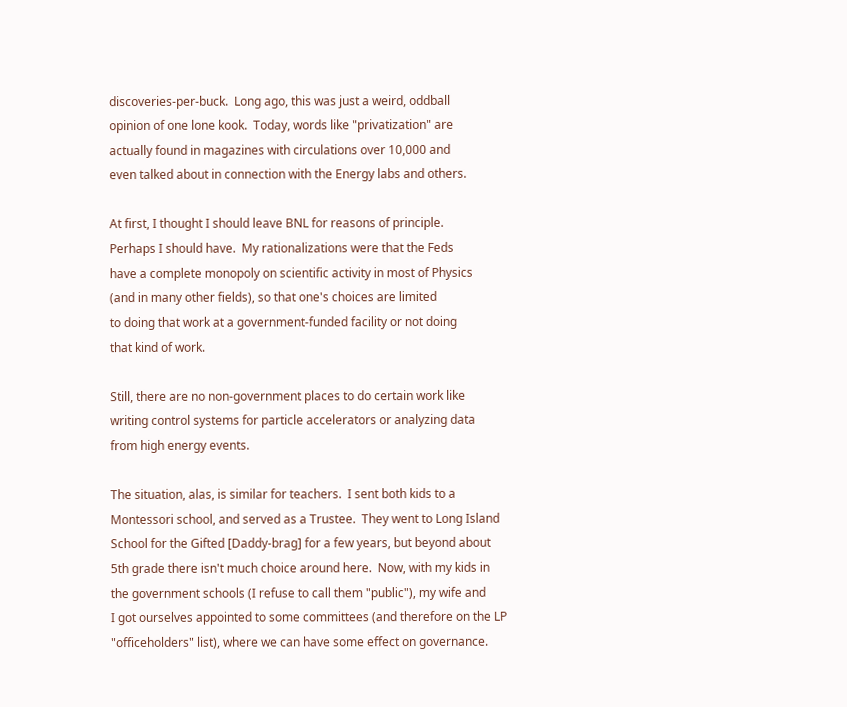discoveries-per-buck.  Long ago, this was just a weird, oddball
opinion of one lone kook.  Today, words like "privatization" are
actually found in magazines with circulations over 10,000 and
even talked about in connection with the Energy labs and others.

At first, I thought I should leave BNL for reasons of principle.
Perhaps I should have.  My rationalizations were that the Feds
have a complete monopoly on scientific activity in most of Physics
(and in many other fields), so that one's choices are limited
to doing that work at a government-funded facility or not doing
that kind of work.

Still, there are no non-government places to do certain work like
writing control systems for particle accelerators or analyzing data
from high energy events.

The situation, alas, is similar for teachers.  I sent both kids to a
Montessori school, and served as a Trustee.  They went to Long Island
School for the Gifted [Daddy-brag] for a few years, but beyond about
5th grade there isn't much choice around here.  Now, with my kids in
the government schools (I refuse to call them "public"), my wife and
I got ourselves appointed to some committees (and therefore on the LP
"officeholders" list), where we can have some effect on governance.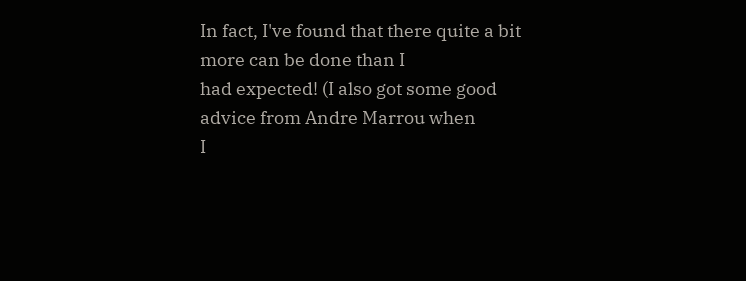In fact, I've found that there quite a bit more can be done than I
had expected! (I also got some good advice from Andre Marrou when
I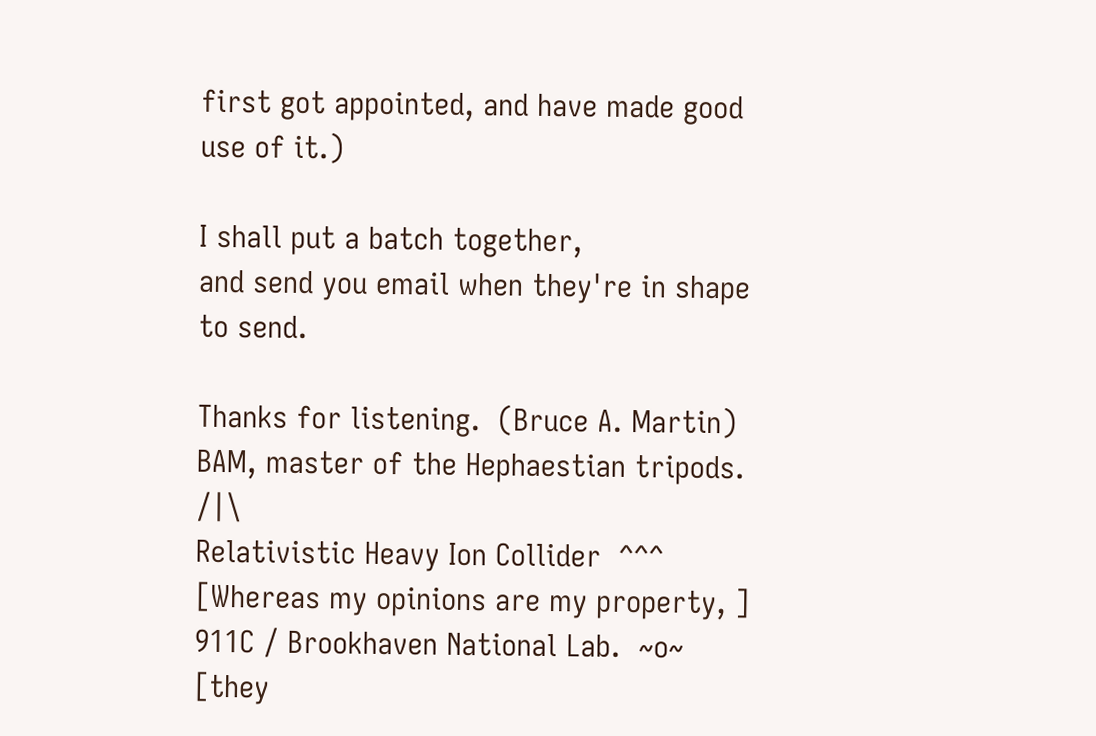first got appointed, and have made good use of it.)

I shall put a batch together,
and send you email when they're in shape to send.

Thanks for listening.  (Bruce A. Martin)   BAM, master of the Hephaestian tripods. /|\
Relativistic Heavy Ion Collider  ^^^ [Whereas my opinions are my property, ]
911C / Brookhaven National Lab.  ~o~ [they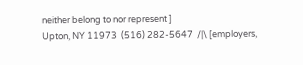neither belong to nor represent ]
Upton, NY 11973  (516) 282-5647  /|\ [employers,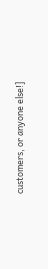customers, or anyone else!]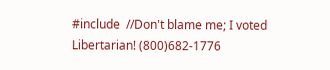#include  //Don't blame me; I voted Libertarian! (800)682-1776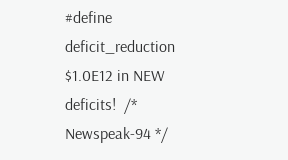#define  deficit_reduction   $1.0E12 in NEW deficits!  /* Newspeak-94 */